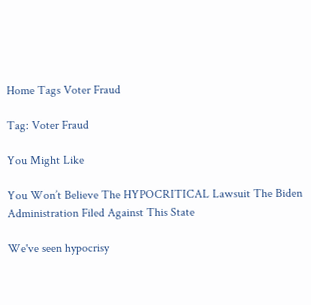Home Tags Voter Fraud

Tag: Voter Fraud

You Might Like

You Won’t Believe The HYPOCRITICAL Lawsuit The Biden Administration Filed Against This State

We've seen hypocrisy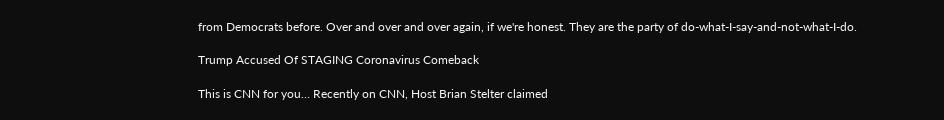from Democrats before. Over and over and over again, if we're honest. They are the party of do-what-I-say-and-not-what-I-do.

Trump Accused Of STAGING Coronavirus Comeback

This is CNN for you… Recently on CNN, Host Brian Stelter claimed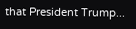that President Trump...